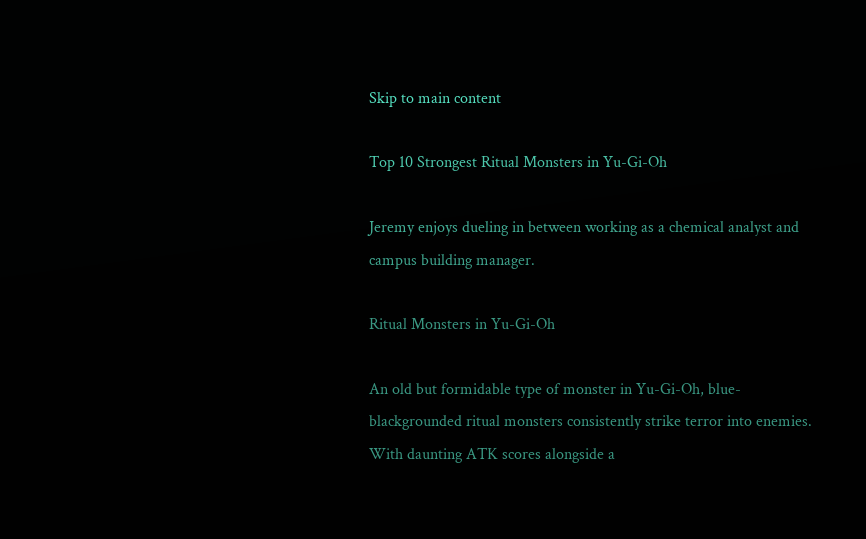Skip to main content

Top 10 Strongest Ritual Monsters in Yu-Gi-Oh

Jeremy enjoys dueling in between working as a chemical analyst and campus building manager.

Ritual Monsters in Yu-Gi-Oh

An old but formidable type of monster in Yu-Gi-Oh, blue-blackgrounded ritual monsters consistently strike terror into enemies. With daunting ATK scores alongside a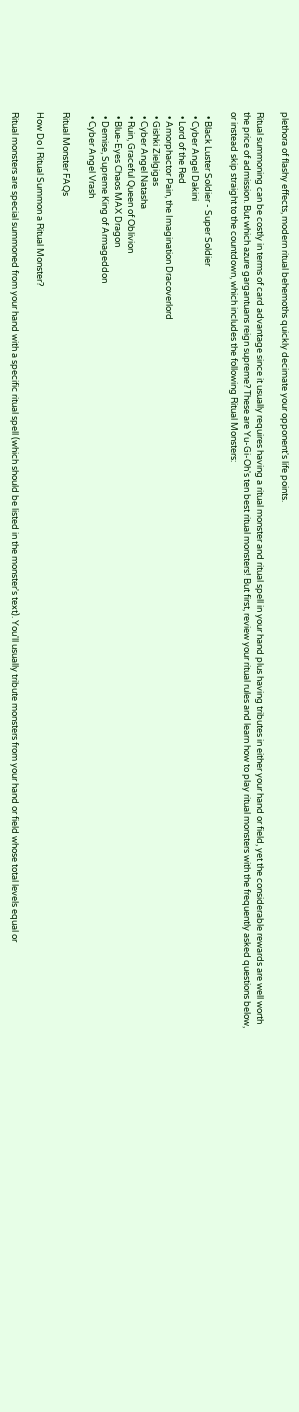plethora of flashy effects, modern ritual behemoths quickly decimate your opponent's life points.

Ritual summoning can be costly in terms of card advantage since it usually requires having a ritual monster and ritual spell in your hand plus having tributes in either your hand or field, yet the considerable rewards are well worth the price of admission. But which azure gargantuans reign supreme? These are Yu-Gi-Oh's ten best ritual monsters! But first, review your ritual rules and learn how to play ritual monsters with the frequently asked questions below, or instead skip straight to the countdown, which includes the following Ritual Monsters:

  • Black Luster Soldier - Super Soldier
  • Cyber Angel Dakini
  • Lord of the Red
  • Amorphactor Pain, the Imagination Dracoverlord
  • Gishki Zielgigas
  • Cyber Angel Natasha
  • Ruin, Graceful Queen of Oblivion
  • Blue-Eyes Chaos MAX Dragon
  • Demise, Supreme King of Armageddon
  • Cyber Angel Vrash

Ritual Monster FAQs

How Do I Ritual Summon a Ritual Monster?

Ritual monsters are special summoned from your hand with a specific ritual spell (which should be listed in the monster's text). You'll usually tribute monsters from your hand or field whose total levels equal or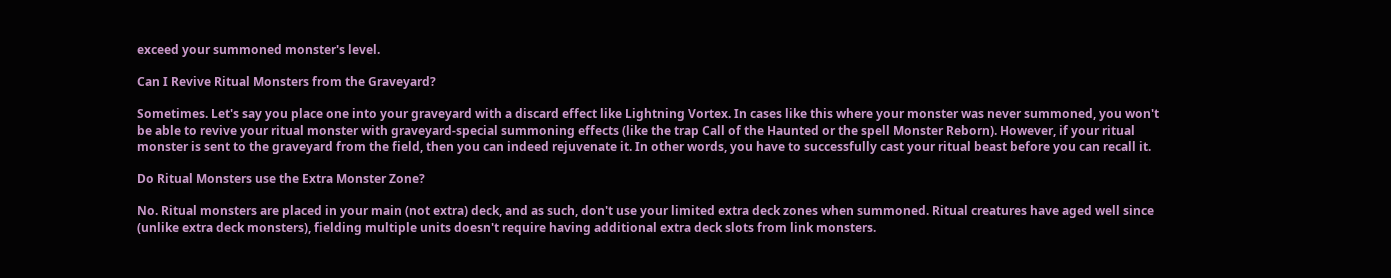exceed your summoned monster's level.

Can I Revive Ritual Monsters from the Graveyard?

Sometimes. Let's say you place one into your graveyard with a discard effect like Lightning Vortex. In cases like this where your monster was never summoned, you won't be able to revive your ritual monster with graveyard-special summoning effects (like the trap Call of the Haunted or the spell Monster Reborn). However, if your ritual monster is sent to the graveyard from the field, then you can indeed rejuvenate it. In other words, you have to successfully cast your ritual beast before you can recall it.

Do Ritual Monsters use the Extra Monster Zone?

No. Ritual monsters are placed in your main (not extra) deck, and as such, don't use your limited extra deck zones when summoned. Ritual creatures have aged well since (unlike extra deck monsters), fielding multiple units doesn't require having additional extra deck slots from link monsters.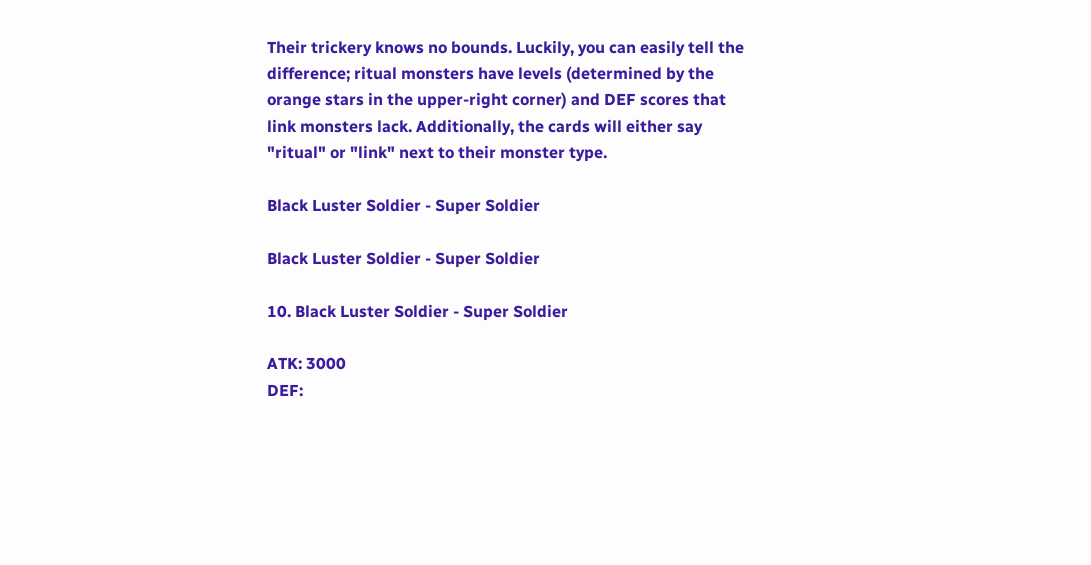Their trickery knows no bounds. Luckily, you can easily tell the difference; ritual monsters have levels (determined by the orange stars in the upper-right corner) and DEF scores that link monsters lack. Additionally, the cards will either say "ritual" or "link" next to their monster type.

Black Luster Soldier - Super Soldier

Black Luster Soldier - Super Soldier

10. Black Luster Soldier - Super Soldier

ATK: 3000
DEF: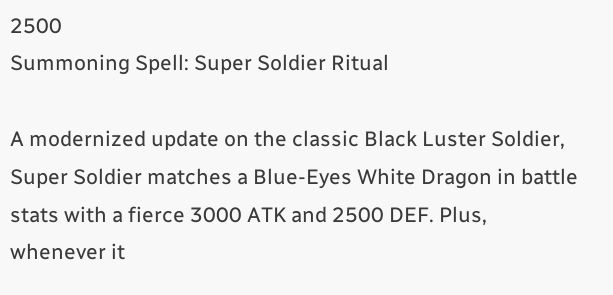2500
Summoning Spell: Super Soldier Ritual

A modernized update on the classic Black Luster Soldier, Super Soldier matches a Blue-Eyes White Dragon in battle stats with a fierce 3000 ATK and 2500 DEF. Plus, whenever it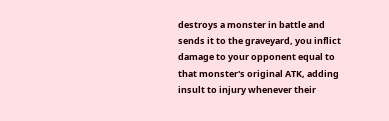destroys a monster in battle and sends it to the graveyard, you inflict damage to your opponent equal to that monster's original ATK, adding insult to injury whenever their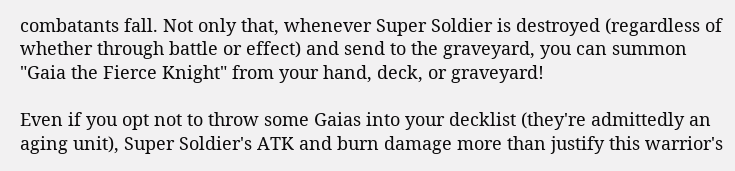combatants fall. Not only that, whenever Super Soldier is destroyed (regardless of whether through battle or effect) and send to the graveyard, you can summon "Gaia the Fierce Knight" from your hand, deck, or graveyard!

Even if you opt not to throw some Gaias into your decklist (they're admittedly an aging unit), Super Soldier's ATK and burn damage more than justify this warrior's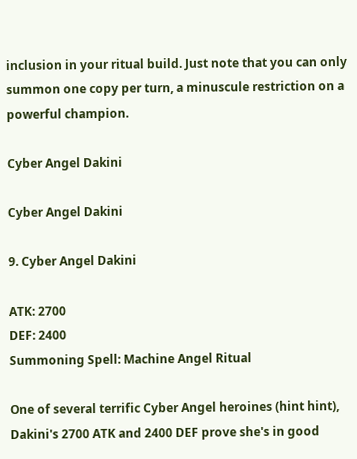inclusion in your ritual build. Just note that you can only summon one copy per turn, a minuscule restriction on a powerful champion.

Cyber Angel Dakini

Cyber Angel Dakini

9. Cyber Angel Dakini

ATK: 2700
DEF: 2400
Summoning Spell: Machine Angel Ritual

One of several terrific Cyber Angel heroines (hint hint), Dakini's 2700 ATK and 2400 DEF prove she's in good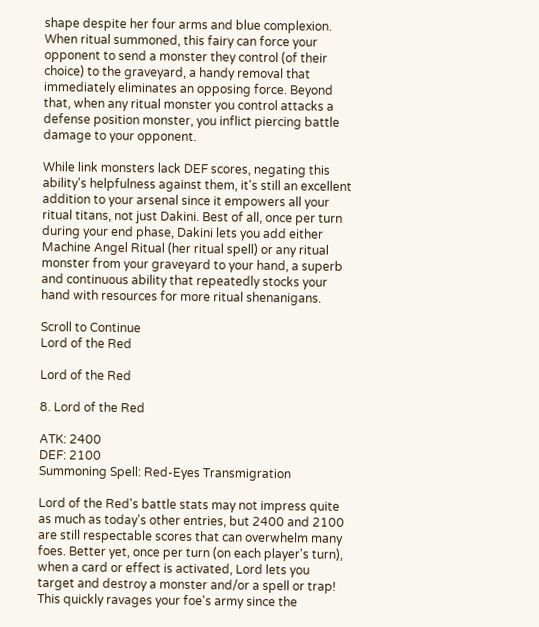shape despite her four arms and blue complexion. When ritual summoned, this fairy can force your opponent to send a monster they control (of their choice) to the graveyard, a handy removal that immediately eliminates an opposing force. Beyond that, when any ritual monster you control attacks a defense position monster, you inflict piercing battle damage to your opponent.

While link monsters lack DEF scores, negating this ability's helpfulness against them, it's still an excellent addition to your arsenal since it empowers all your ritual titans, not just Dakini. Best of all, once per turn during your end phase, Dakini lets you add either Machine Angel Ritual (her ritual spell) or any ritual monster from your graveyard to your hand, a superb and continuous ability that repeatedly stocks your hand with resources for more ritual shenanigans.

Scroll to Continue
Lord of the Red

Lord of the Red

8. Lord of the Red

ATK: 2400
DEF: 2100
Summoning Spell: Red-Eyes Transmigration

Lord of the Red's battle stats may not impress quite as much as today's other entries, but 2400 and 2100 are still respectable scores that can overwhelm many foes. Better yet, once per turn (on each player's turn), when a card or effect is activated, Lord lets you target and destroy a monster and/or a spell or trap! This quickly ravages your foe's army since the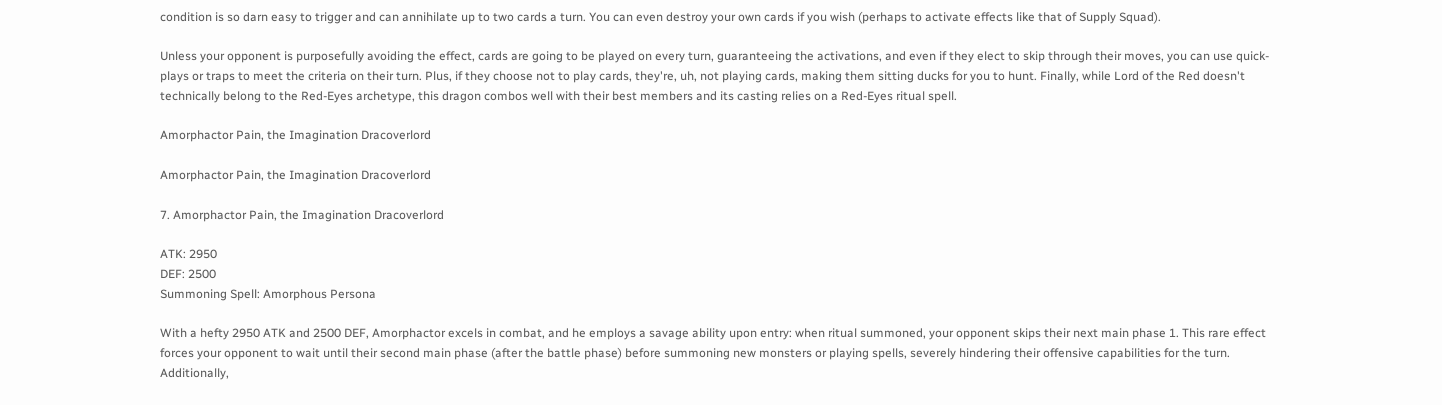condition is so darn easy to trigger and can annihilate up to two cards a turn. You can even destroy your own cards if you wish (perhaps to activate effects like that of Supply Squad).

Unless your opponent is purposefully avoiding the effect, cards are going to be played on every turn, guaranteeing the activations, and even if they elect to skip through their moves, you can use quick-plays or traps to meet the criteria on their turn. Plus, if they choose not to play cards, they're, uh, not playing cards, making them sitting ducks for you to hunt. Finally, while Lord of the Red doesn't technically belong to the Red-Eyes archetype, this dragon combos well with their best members and its casting relies on a Red-Eyes ritual spell.

Amorphactor Pain, the Imagination Dracoverlord

Amorphactor Pain, the Imagination Dracoverlord

7. Amorphactor Pain, the Imagination Dracoverlord

ATK: 2950
DEF: 2500
Summoning Spell: Amorphous Persona

With a hefty 2950 ATK and 2500 DEF, Amorphactor excels in combat, and he employs a savage ability upon entry: when ritual summoned, your opponent skips their next main phase 1. This rare effect forces your opponent to wait until their second main phase (after the battle phase) before summoning new monsters or playing spells, severely hindering their offensive capabilities for the turn. Additionally,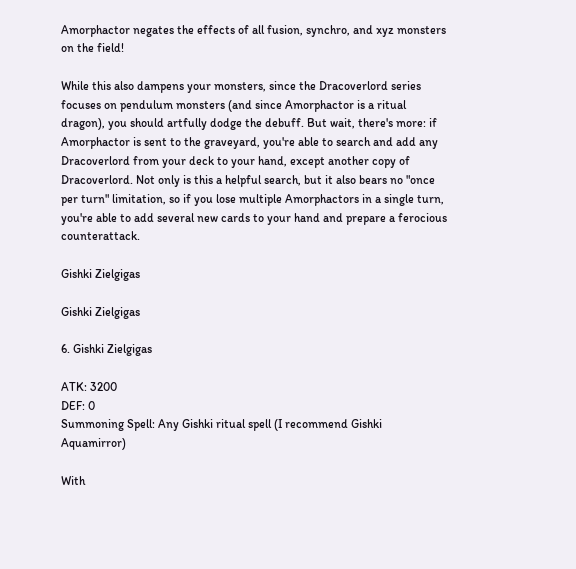Amorphactor negates the effects of all fusion, synchro, and xyz monsters on the field!

While this also dampens your monsters, since the Dracoverlord series focuses on pendulum monsters (and since Amorphactor is a ritual dragon), you should artfully dodge the debuff. But wait, there's more: if Amorphactor is sent to the graveyard, you're able to search and add any Dracoverlord from your deck to your hand, except another copy of Dracoverlord. Not only is this a helpful search, but it also bears no "once per turn" limitation, so if you lose multiple Amorphactors in a single turn, you're able to add several new cards to your hand and prepare a ferocious counterattack.

Gishki Zielgigas

Gishki Zielgigas

6. Gishki Zielgigas

ATK: 3200
DEF: 0
Summoning Spell: Any Gishki ritual spell (I recommend Gishki Aquamirror)

With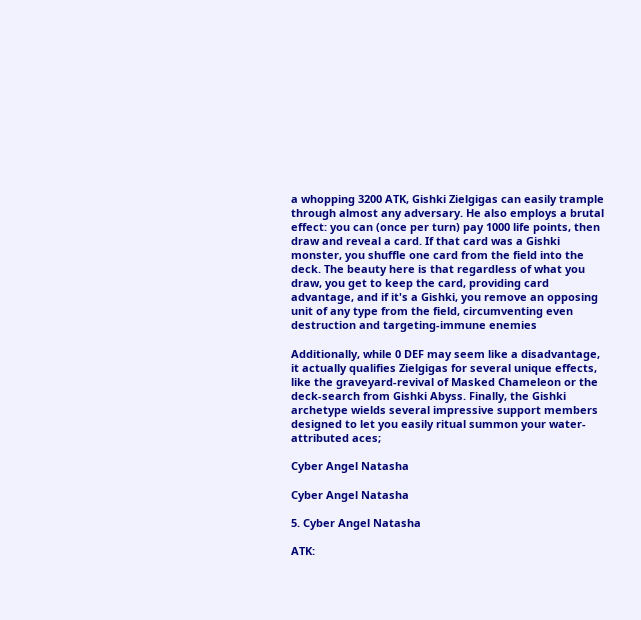a whopping 3200 ATK, Gishki Zielgigas can easily trample through almost any adversary. He also employs a brutal effect: you can (once per turn) pay 1000 life points, then draw and reveal a card. If that card was a Gishki monster, you shuffle one card from the field into the deck. The beauty here is that regardless of what you draw, you get to keep the card, providing card advantage, and if it's a Gishki, you remove an opposing unit of any type from the field, circumventing even destruction and targeting-immune enemies

Additionally, while 0 DEF may seem like a disadvantage, it actually qualifies Zielgigas for several unique effects, like the graveyard-revival of Masked Chameleon or the deck-search from Gishki Abyss. Finally, the Gishki archetype wields several impressive support members designed to let you easily ritual summon your water-attributed aces;

Cyber Angel Natasha

Cyber Angel Natasha

5. Cyber Angel Natasha

ATK: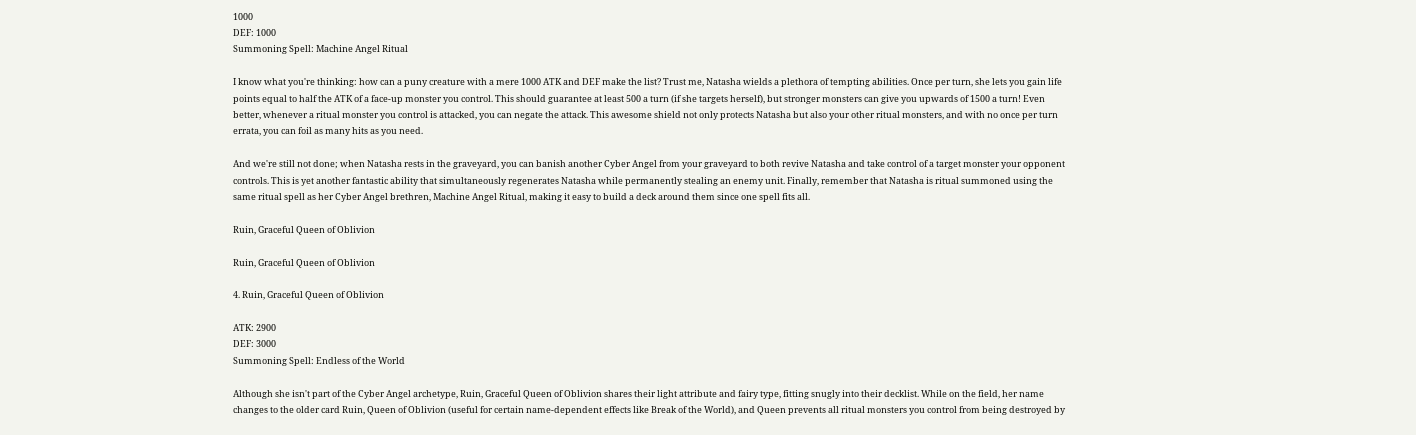1000
DEF: 1000
Summoning Spell: Machine Angel Ritual

I know what you're thinking: how can a puny creature with a mere 1000 ATK and DEF make the list? Trust me, Natasha wields a plethora of tempting abilities. Once per turn, she lets you gain life points equal to half the ATK of a face-up monster you control. This should guarantee at least 500 a turn (if she targets herself), but stronger monsters can give you upwards of 1500 a turn! Even better, whenever a ritual monster you control is attacked, you can negate the attack. This awesome shield not only protects Natasha but also your other ritual monsters, and with no once per turn errata, you can foil as many hits as you need.

And we're still not done; when Natasha rests in the graveyard, you can banish another Cyber Angel from your graveyard to both revive Natasha and take control of a target monster your opponent controls. This is yet another fantastic ability that simultaneously regenerates Natasha while permanently stealing an enemy unit. Finally, remember that Natasha is ritual summoned using the same ritual spell as her Cyber Angel brethren, Machine Angel Ritual, making it easy to build a deck around them since one spell fits all.

Ruin, Graceful Queen of Oblivion

Ruin, Graceful Queen of Oblivion

4. Ruin, Graceful Queen of Oblivion

ATK: 2900
DEF: 3000
Summoning Spell: Endless of the World

Although she isn't part of the Cyber Angel archetype, Ruin, Graceful Queen of Oblivion shares their light attribute and fairy type, fitting snugly into their decklist. While on the field, her name changes to the older card Ruin, Queen of Oblivion (useful for certain name-dependent effects like Break of the World), and Queen prevents all ritual monsters you control from being destroyed by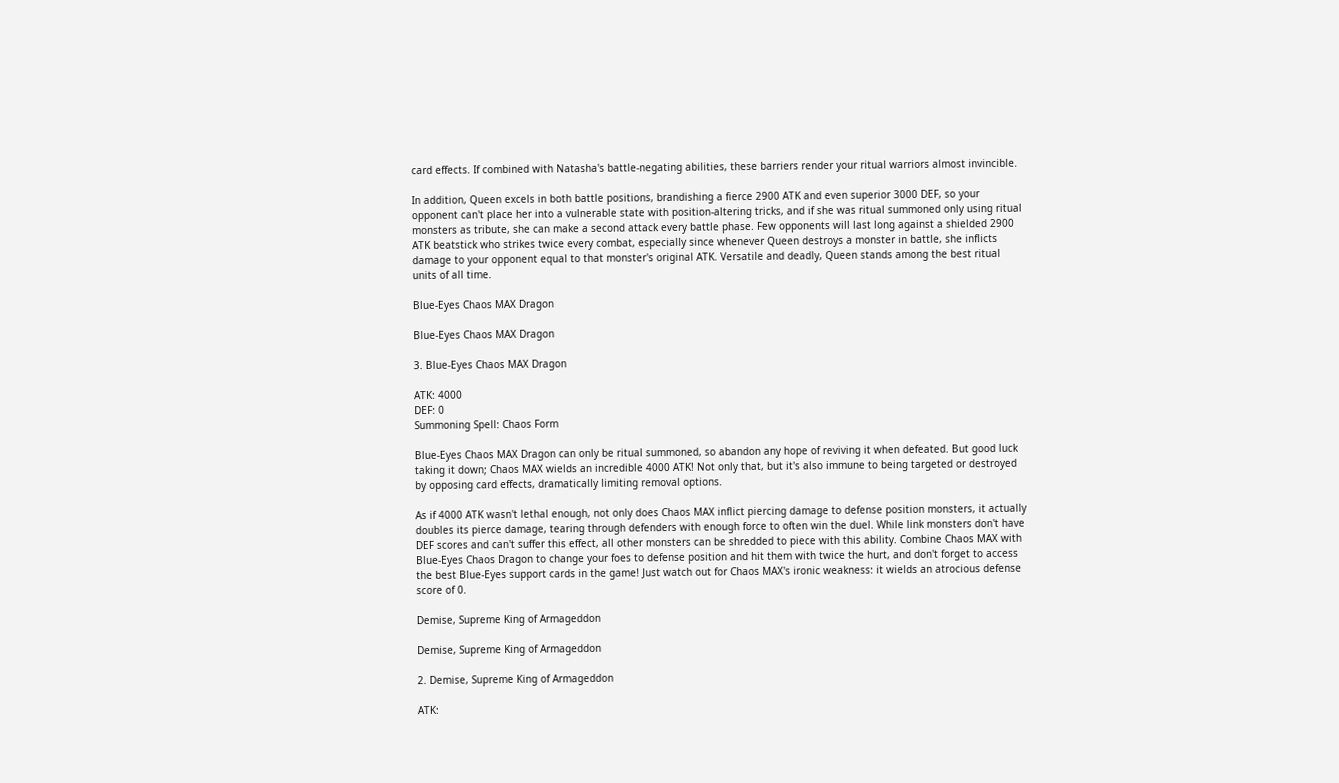card effects. If combined with Natasha's battle-negating abilities, these barriers render your ritual warriors almost invincible.

In addition, Queen excels in both battle positions, brandishing a fierce 2900 ATK and even superior 3000 DEF, so your opponent can't place her into a vulnerable state with position-altering tricks, and if she was ritual summoned only using ritual monsters as tribute, she can make a second attack every battle phase. Few opponents will last long against a shielded 2900 ATK beatstick who strikes twice every combat, especially since whenever Queen destroys a monster in battle, she inflicts damage to your opponent equal to that monster's original ATK. Versatile and deadly, Queen stands among the best ritual units of all time.

Blue-Eyes Chaos MAX Dragon

Blue-Eyes Chaos MAX Dragon

3. Blue-Eyes Chaos MAX Dragon

ATK: 4000
DEF: 0
Summoning Spell: Chaos Form

Blue-Eyes Chaos MAX Dragon can only be ritual summoned, so abandon any hope of reviving it when defeated. But good luck taking it down; Chaos MAX wields an incredible 4000 ATK! Not only that, but it's also immune to being targeted or destroyed by opposing card effects, dramatically limiting removal options.

As if 4000 ATK wasn't lethal enough, not only does Chaos MAX inflict piercing damage to defense position monsters, it actually doubles its pierce damage, tearing through defenders with enough force to often win the duel. While link monsters don't have DEF scores and can't suffer this effect, all other monsters can be shredded to piece with this ability. Combine Chaos MAX with Blue-Eyes Chaos Dragon to change your foes to defense position and hit them with twice the hurt, and don't forget to access the best Blue-Eyes support cards in the game! Just watch out for Chaos MAX's ironic weakness: it wields an atrocious defense score of 0.

Demise, Supreme King of Armageddon

Demise, Supreme King of Armageddon

2. Demise, Supreme King of Armageddon

ATK: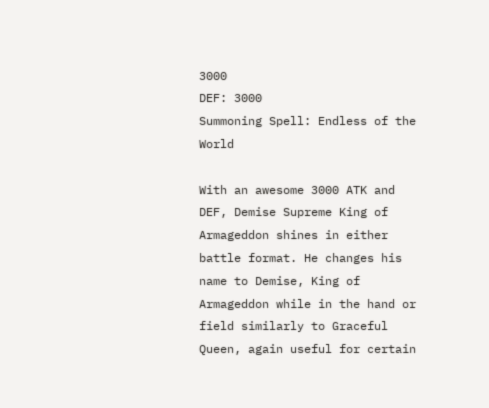3000
DEF: 3000
Summoning Spell: Endless of the World

With an awesome 3000 ATK and DEF, Demise Supreme King of Armageddon shines in either battle format. He changes his name to Demise, King of Armageddon while in the hand or field similarly to Graceful Queen, again useful for certain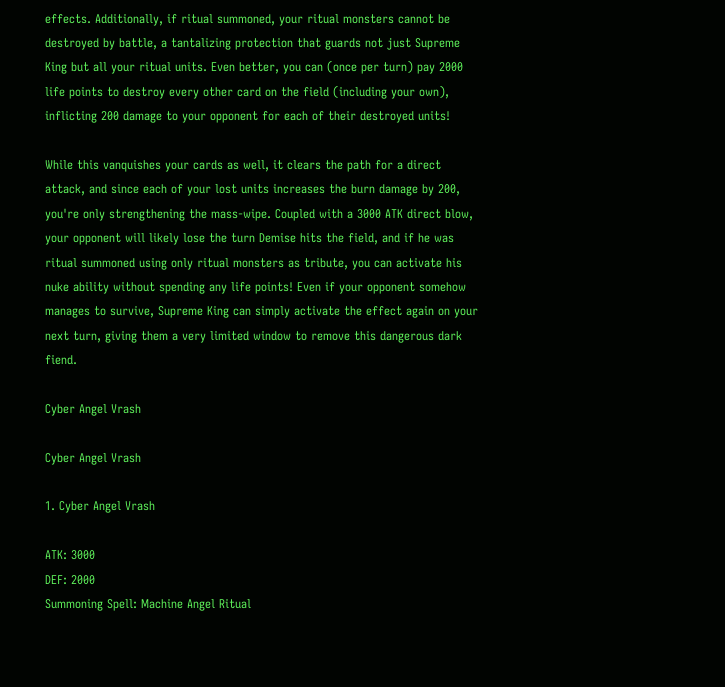effects. Additionally, if ritual summoned, your ritual monsters cannot be destroyed by battle, a tantalizing protection that guards not just Supreme King but all your ritual units. Even better, you can (once per turn) pay 2000 life points to destroy every other card on the field (including your own), inflicting 200 damage to your opponent for each of their destroyed units!

While this vanquishes your cards as well, it clears the path for a direct attack, and since each of your lost units increases the burn damage by 200, you're only strengthening the mass-wipe. Coupled with a 3000 ATK direct blow, your opponent will likely lose the turn Demise hits the field, and if he was ritual summoned using only ritual monsters as tribute, you can activate his nuke ability without spending any life points! Even if your opponent somehow manages to survive, Supreme King can simply activate the effect again on your next turn, giving them a very limited window to remove this dangerous dark fiend.

Cyber Angel Vrash

Cyber Angel Vrash

1. Cyber Angel Vrash

ATK: 3000
DEF: 2000
Summoning Spell: Machine Angel Ritual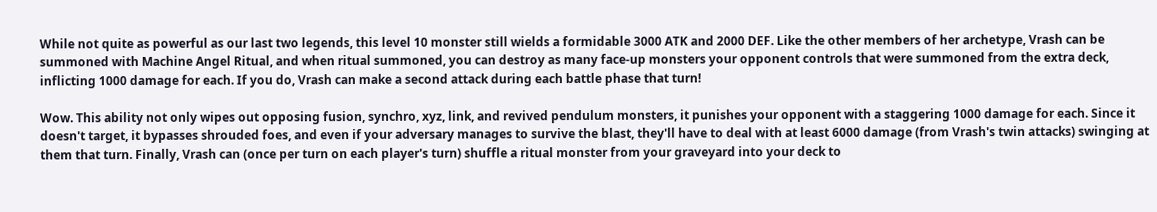While not quite as powerful as our last two legends, this level 10 monster still wields a formidable 3000 ATK and 2000 DEF. Like the other members of her archetype, Vrash can be summoned with Machine Angel Ritual, and when ritual summoned, you can destroy as many face-up monsters your opponent controls that were summoned from the extra deck, inflicting 1000 damage for each. If you do, Vrash can make a second attack during each battle phase that turn!

Wow. This ability not only wipes out opposing fusion, synchro, xyz, link, and revived pendulum monsters, it punishes your opponent with a staggering 1000 damage for each. Since it doesn't target, it bypasses shrouded foes, and even if your adversary manages to survive the blast, they'll have to deal with at least 6000 damage (from Vrash's twin attacks) swinging at them that turn. Finally, Vrash can (once per turn on each player's turn) shuffle a ritual monster from your graveyard into your deck to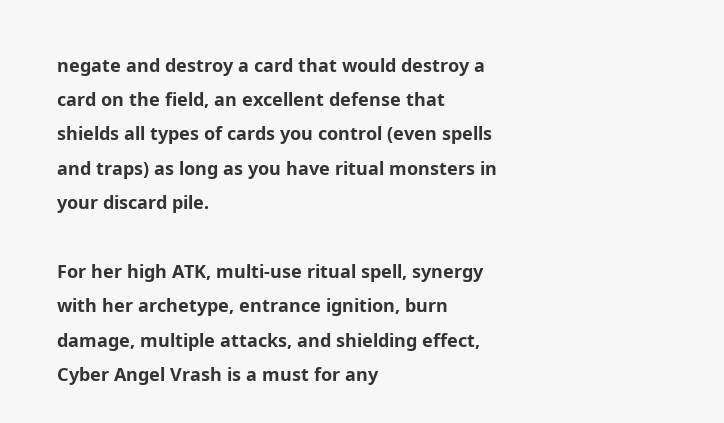negate and destroy a card that would destroy a card on the field, an excellent defense that shields all types of cards you control (even spells and traps) as long as you have ritual monsters in your discard pile.

For her high ATK, multi-use ritual spell, synergy with her archetype, entrance ignition, burn damage, multiple attacks, and shielding effect, Cyber Angel Vrash is a must for any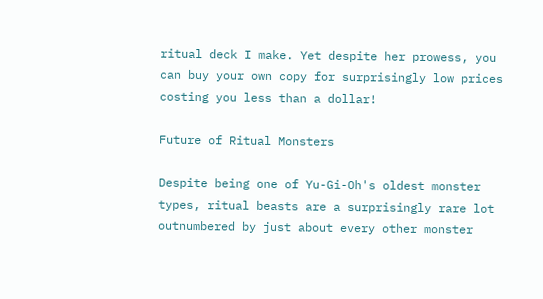ritual deck I make. Yet despite her prowess, you can buy your own copy for surprisingly low prices costing you less than a dollar!

Future of Ritual Monsters

Despite being one of Yu-Gi-Oh's oldest monster types, ritual beasts are a surprisingly rare lot outnumbered by just about every other monster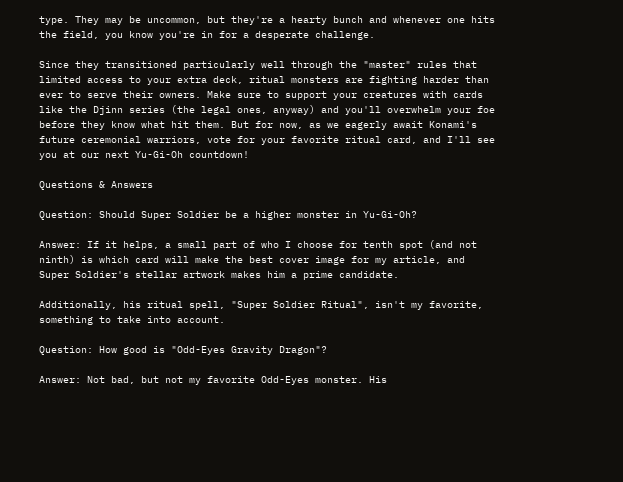type. They may be uncommon, but they're a hearty bunch and whenever one hits the field, you know you're in for a desperate challenge.

Since they transitioned particularly well through the "master" rules that limited access to your extra deck, ritual monsters are fighting harder than ever to serve their owners. Make sure to support your creatures with cards like the Djinn series (the legal ones, anyway) and you'll overwhelm your foe before they know what hit them. But for now, as we eagerly await Konami's future ceremonial warriors, vote for your favorite ritual card, and I'll see you at our next Yu-Gi-Oh countdown!

Questions & Answers

Question: Should Super Soldier be a higher monster in Yu-Gi-Oh?

Answer: If it helps, a small part of who I choose for tenth spot (and not ninth) is which card will make the best cover image for my article, and Super Soldier's stellar artwork makes him a prime candidate.

Additionally, his ritual spell, "Super Soldier Ritual", isn't my favorite, something to take into account.

Question: How good is "Odd-Eyes Gravity Dragon"?

Answer: Not bad, but not my favorite Odd-Eyes monster. His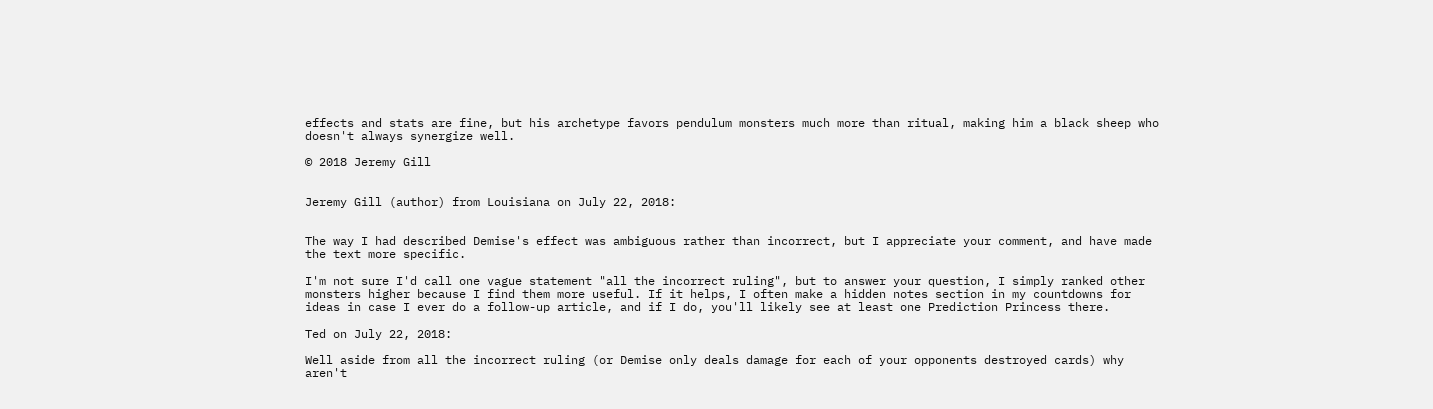effects and stats are fine, but his archetype favors pendulum monsters much more than ritual, making him a black sheep who doesn't always synergize well.

© 2018 Jeremy Gill


Jeremy Gill (author) from Louisiana on July 22, 2018:


The way I had described Demise's effect was ambiguous rather than incorrect, but I appreciate your comment, and have made the text more specific.

I'm not sure I'd call one vague statement "all the incorrect ruling", but to answer your question, I simply ranked other monsters higher because I find them more useful. If it helps, I often make a hidden notes section in my countdowns for ideas in case I ever do a follow-up article, and if I do, you'll likely see at least one Prediction Princess there.

Ted on July 22, 2018:

Well aside from all the incorrect ruling (or Demise only deals damage for each of your opponents destroyed cards) why aren't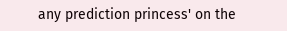any prediction princess' on the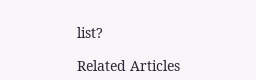list?

Related Articles